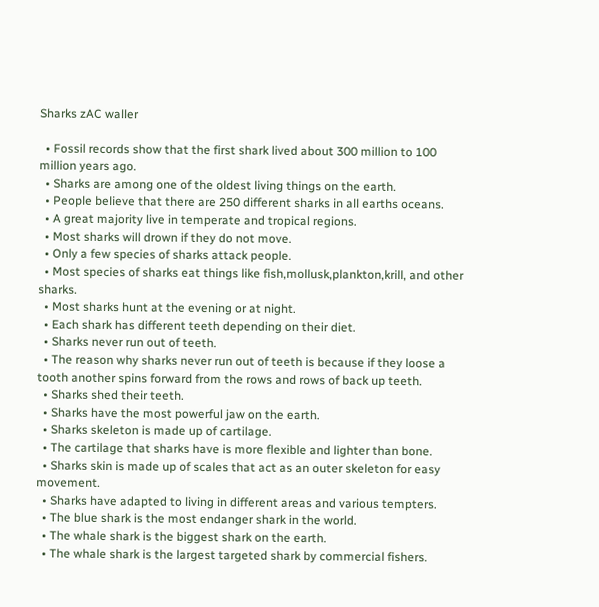Sharks zAC waller

  • Fossil records show that the first shark lived about 300 million to 100 million years ago.
  • Sharks are among one of the oldest living things on the earth.
  • People believe that there are 250 different sharks in all earths oceans.
  • A great majority live in temperate and tropical regions.
  • Most sharks will drown if they do not move.
  • Only a few species of sharks attack people.
  • Most species of sharks eat things like fish,mollusk,plankton,krill, and other sharks.
  • Most sharks hunt at the evening or at night.
  • Each shark has different teeth depending on their diet.
  • Sharks never run out of teeth.
  • The reason why sharks never run out of teeth is because if they loose a tooth another spins forward from the rows and rows of back up teeth.
  • Sharks shed their teeth.
  • Sharks have the most powerful jaw on the earth.
  • Sharks skeleton is made up of cartilage.
  • The cartilage that sharks have is more flexible and lighter than bone.
  • Sharks skin is made up of scales that act as an outer skeleton for easy movement.
  • Sharks have adapted to living in different areas and various tempters.
  • The blue shark is the most endanger shark in the world.
  • The whale shark is the biggest shark on the earth.
  • The whale shark is the largest targeted shark by commercial fishers.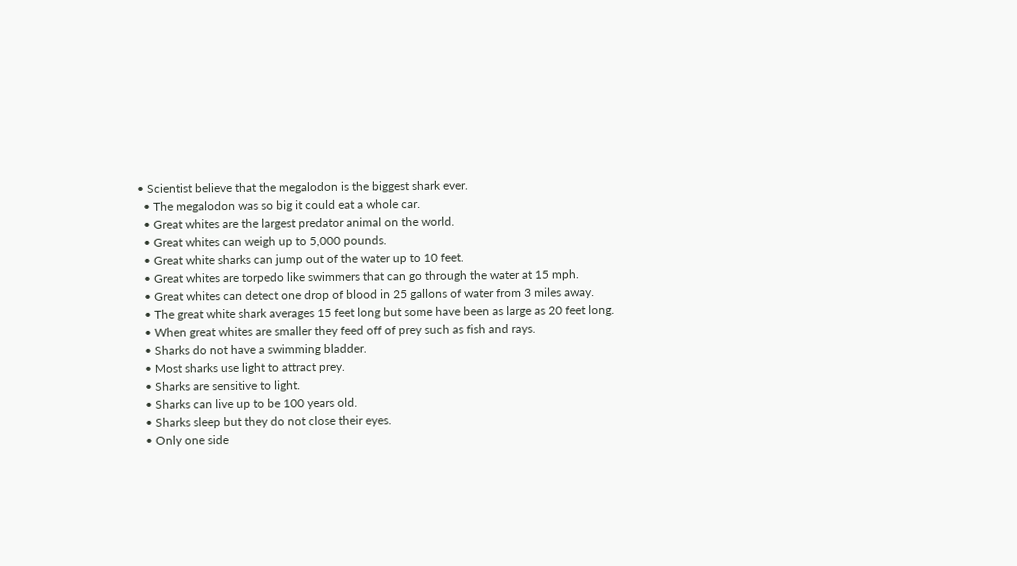• Scientist believe that the megalodon is the biggest shark ever.
  • The megalodon was so big it could eat a whole car.
  • Great whites are the largest predator animal on the world.
  • Great whites can weigh up to 5,000 pounds.
  • Great white sharks can jump out of the water up to 10 feet.
  • Great whites are torpedo like swimmers that can go through the water at 15 mph.
  • Great whites can detect one drop of blood in 25 gallons of water from 3 miles away.
  • The great white shark averages 15 feet long but some have been as large as 20 feet long.
  • When great whites are smaller they feed off of prey such as fish and rays.
  • Sharks do not have a swimming bladder.
  • Most sharks use light to attract prey.
  • Sharks are sensitive to light.
  • Sharks can live up to be 100 years old.
  • Sharks sleep but they do not close their eyes.
  • Only one side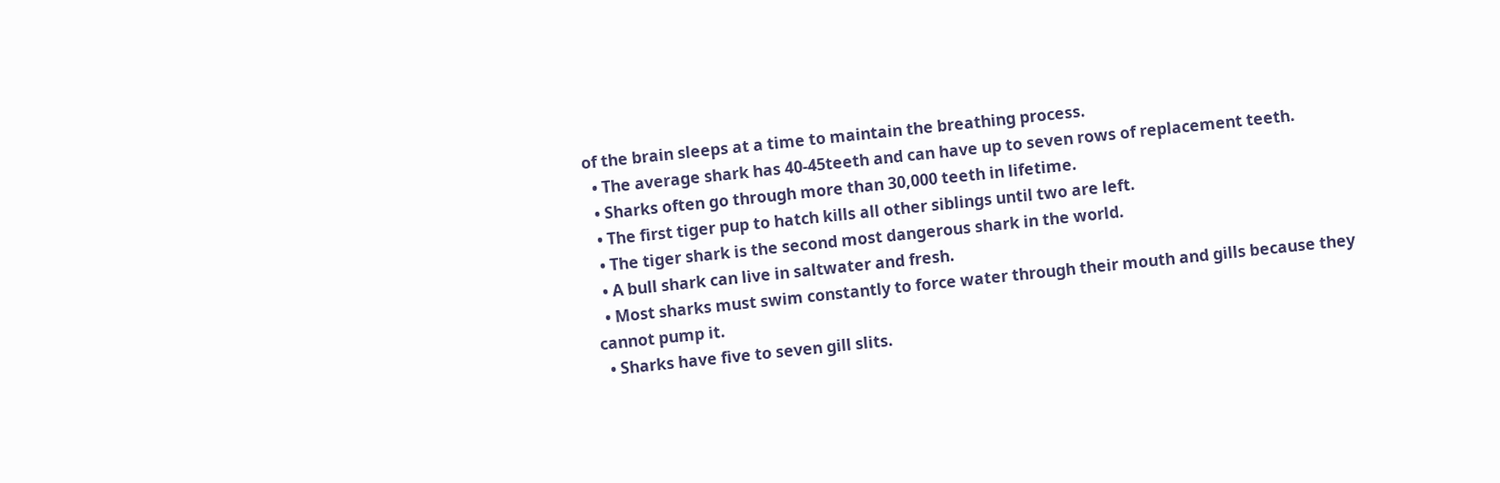of the brain sleeps at a time to maintain the breathing process.
  • The average shark has 40-45teeth and can have up to seven rows of replacement teeth.
  • Sharks often go through more than 30,000 teeth in lifetime.
  • The first tiger pup to hatch kills all other siblings until two are left.
  • The tiger shark is the second most dangerous shark in the world.
  • A bull shark can live in saltwater and fresh.
  • Most sharks must swim constantly to force water through their mouth and gills because they cannot pump it.
  • Sharks have five to seven gill slits.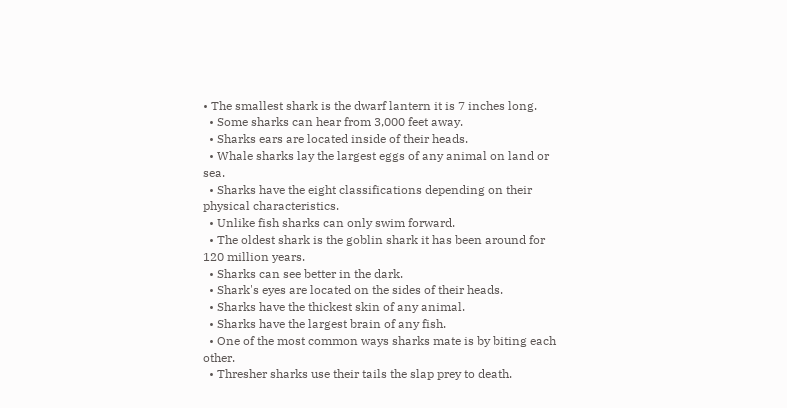• The smallest shark is the dwarf lantern it is 7 inches long.
  • Some sharks can hear from 3,000 feet away.
  • Sharks ears are located inside of their heads.
  • Whale sharks lay the largest eggs of any animal on land or sea.
  • Sharks have the eight classifications depending on their physical characteristics.
  • Unlike fish sharks can only swim forward.
  • The oldest shark is the goblin shark it has been around for 120 million years.
  • Sharks can see better in the dark.
  • Shark's eyes are located on the sides of their heads.
  • Sharks have the thickest skin of any animal.
  • Sharks have the largest brain of any fish.
  • One of the most common ways sharks mate is by biting each other.
  • Thresher sharks use their tails the slap prey to death.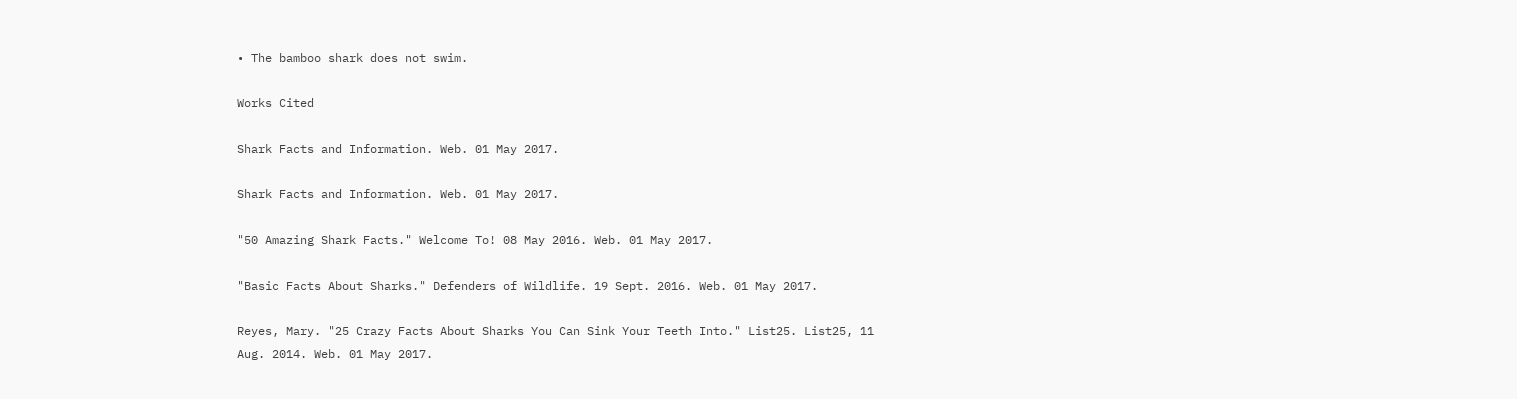• The bamboo shark does not swim.

Works Cited

Shark Facts and Information. Web. 01 May 2017.

Shark Facts and Information. Web. 01 May 2017.

"50 Amazing Shark Facts." Welcome To! 08 May 2016. Web. 01 May 2017.

"Basic Facts About Sharks." Defenders of Wildlife. 19 Sept. 2016. Web. 01 May 2017.

Reyes, Mary. "25 Crazy Facts About Sharks You Can Sink Your Teeth Into." List25. List25, 11 Aug. 2014. Web. 01 May 2017.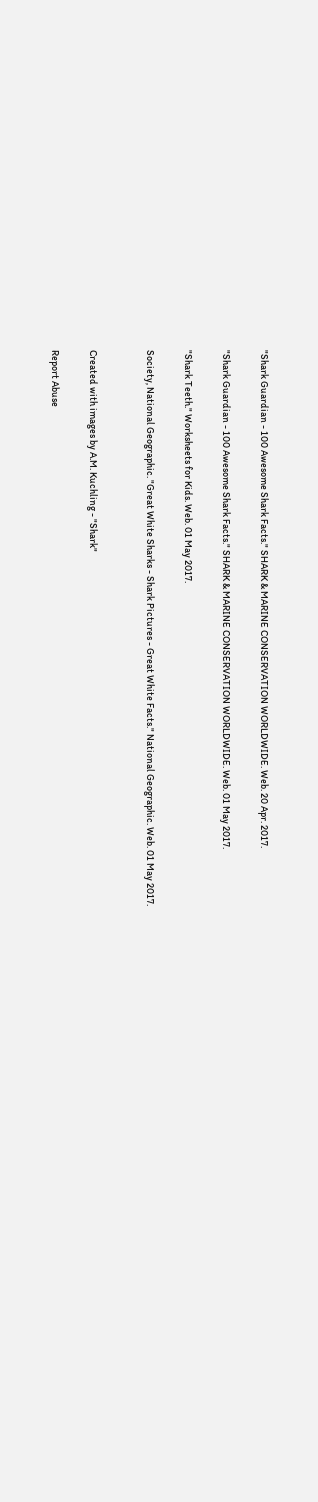"Shark Guardian - 100 Awesome Shark Facts." SHARK & MARINE CONSERVATION WORLDWIDE. Web. 20 Apr. 2017.

"Shark Guardian - 100 Awesome Shark Facts." SHARK & MARINE CONSERVATION WORLDWIDE. Web. 01 May 2017.

"Shark Teeth." Worksheets for Kids. Web. 01 May 2017.

Society, National Geographic. "Great White Sharks - Shark Pictures - Great White Facts." National Geographic. Web. 01 May 2017.


Created with images by A.M. Kuchling - "Shark"

Report Abuse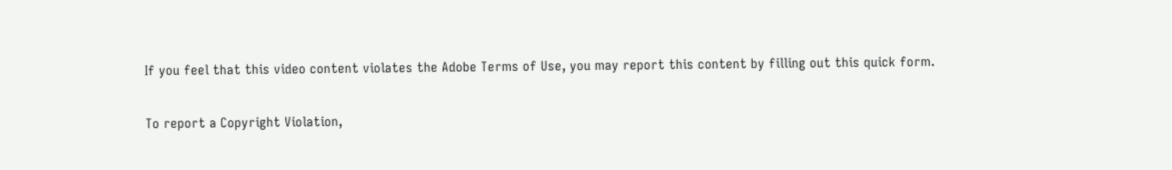If you feel that this video content violates the Adobe Terms of Use, you may report this content by filling out this quick form.

To report a Copyright Violation,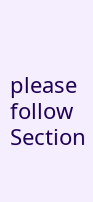please follow Section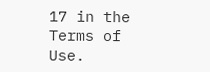17 in the Terms of Use.